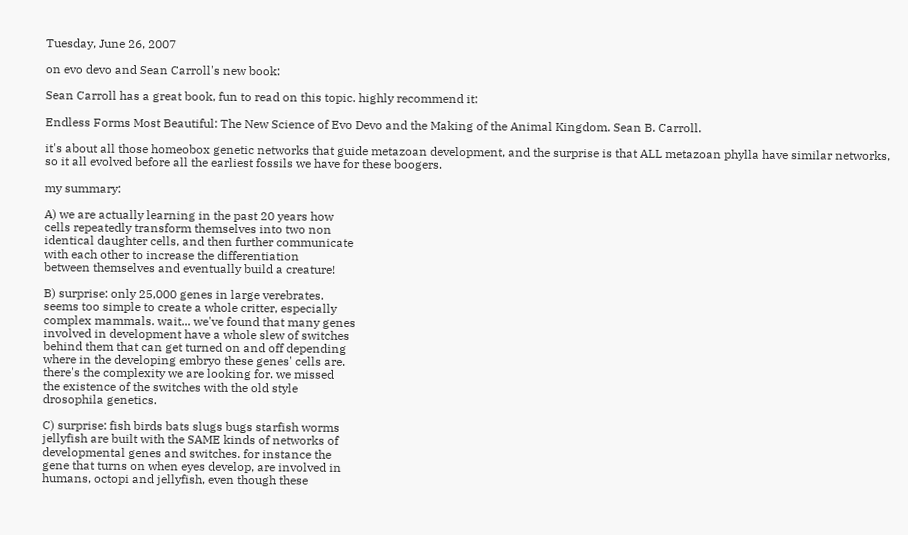Tuesday, June 26, 2007

on evo devo and Sean Carroll's new book:

Sean Carroll has a great book, fun to read on this topic. highly recommend it:

Endless Forms Most Beautiful: The New Science of Evo Devo and the Making of the Animal Kingdom. Sean B. Carroll.

it's about all those homeobox genetic networks that guide metazoan development, and the surprise is that ALL metazoan phylla have similar networks, so it all evolved before all the earliest fossils we have for these boogers.

my summary:

A) we are actually learning in the past 20 years how
cells repeatedly transform themselves into two non
identical daughter cells, and then further communicate
with each other to increase the differentiation
between themselves and eventually build a creature!

B) surprise: only 25,000 genes in large verebrates.
seems too simple to create a whole critter, especially
complex mammals. wait... we've found that many genes
involved in development have a whole slew of switches
behind them that can get turned on and off depending
where in the developing embryo these genes' cells are.
there's the complexity we are looking for. we missed
the existence of the switches with the old style
drosophila genetics.

C) surprise: fish birds bats slugs bugs starfish worms
jellyfish are built with the SAME kinds of networks of
developmental genes and switches. for instance the
gene that turns on when eyes develop, are involved in
humans, octopi and jellyfish, even though these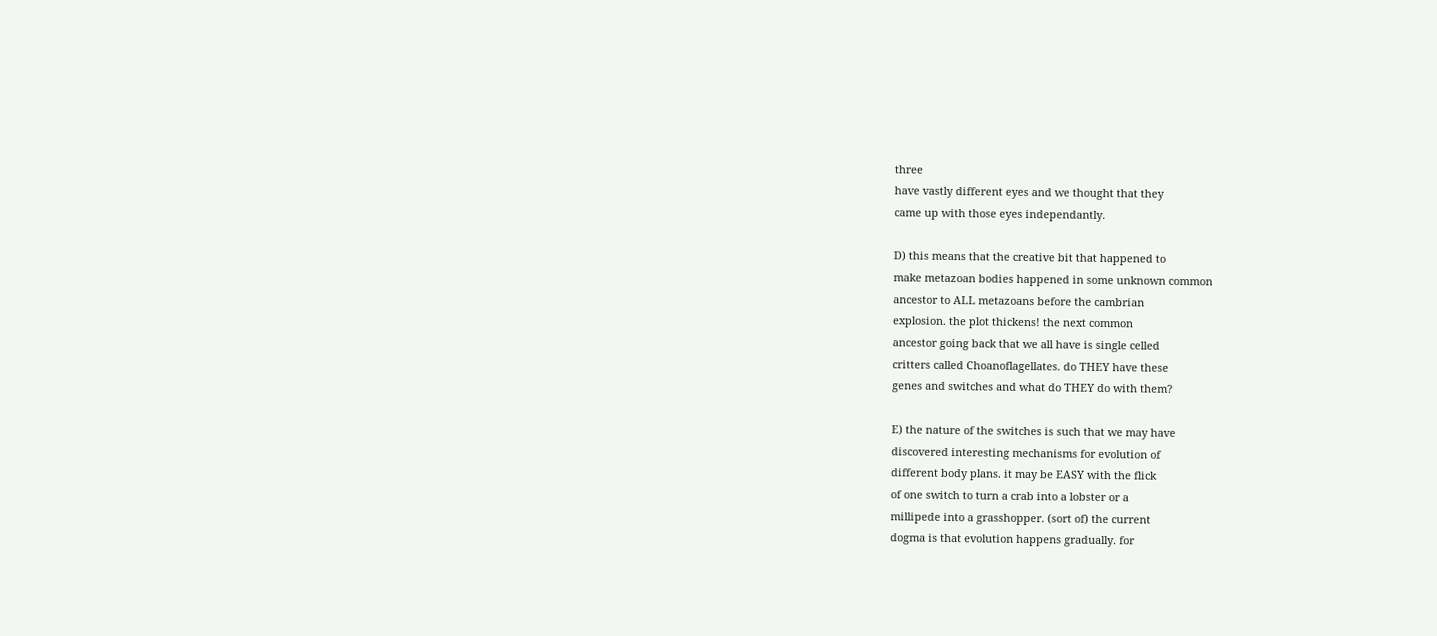three
have vastly different eyes and we thought that they
came up with those eyes independantly.

D) this means that the creative bit that happened to
make metazoan bodies happened in some unknown common
ancestor to ALL metazoans before the cambrian
explosion. the plot thickens! the next common
ancestor going back that we all have is single celled
critters called Choanoflagellates. do THEY have these
genes and switches and what do THEY do with them?

E) the nature of the switches is such that we may have
discovered interesting mechanisms for evolution of
different body plans. it may be EASY with the flick
of one switch to turn a crab into a lobster or a
millipede into a grasshopper. (sort of) the current
dogma is that evolution happens gradually. for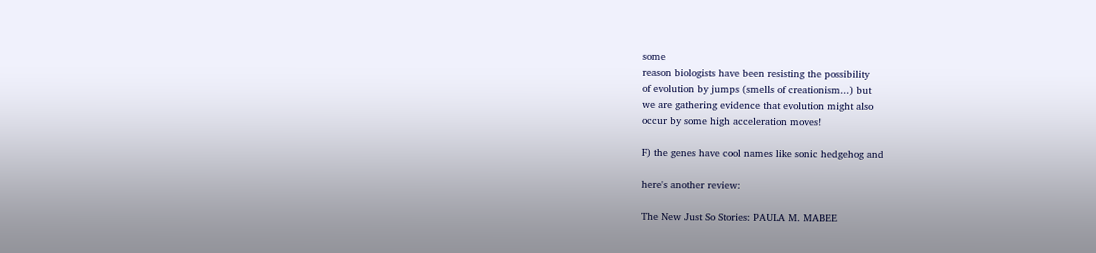some
reason biologists have been resisting the possibility
of evolution by jumps (smells of creationism...) but
we are gathering evidence that evolution might also
occur by some high acceleration moves!

F) the genes have cool names like sonic hedgehog and

here's another review:

The New Just So Stories: PAULA M. MABEE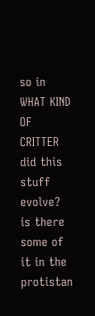so in WHAT KIND OF CRITTER did this stuff evolve? is there some of it in the protistan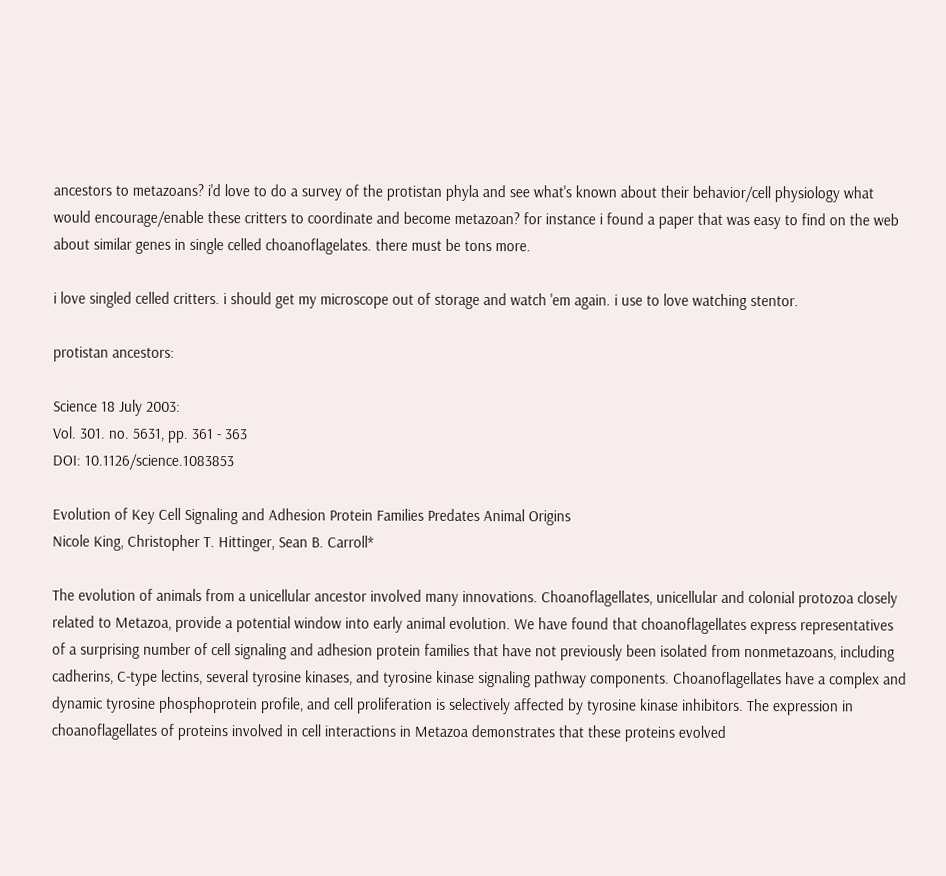ancestors to metazoans? i'd love to do a survey of the protistan phyla and see what's known about their behavior/cell physiology what would encourage/enable these critters to coordinate and become metazoan? for instance i found a paper that was easy to find on the web about similar genes in single celled choanoflagelates. there must be tons more.

i love singled celled critters. i should get my microscope out of storage and watch 'em again. i use to love watching stentor.

protistan ancestors:

Science 18 July 2003:
Vol. 301. no. 5631, pp. 361 - 363
DOI: 10.1126/science.1083853

Evolution of Key Cell Signaling and Adhesion Protein Families Predates Animal Origins
Nicole King, Christopher T. Hittinger, Sean B. Carroll*

The evolution of animals from a unicellular ancestor involved many innovations. Choanoflagellates, unicellular and colonial protozoa closely related to Metazoa, provide a potential window into early animal evolution. We have found that choanoflagellates express representatives of a surprising number of cell signaling and adhesion protein families that have not previously been isolated from nonmetazoans, including cadherins, C-type lectins, several tyrosine kinases, and tyrosine kinase signaling pathway components. Choanoflagellates have a complex and dynamic tyrosine phosphoprotein profile, and cell proliferation is selectively affected by tyrosine kinase inhibitors. The expression in choanoflagellates of proteins involved in cell interactions in Metazoa demonstrates that these proteins evolved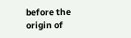before the origin of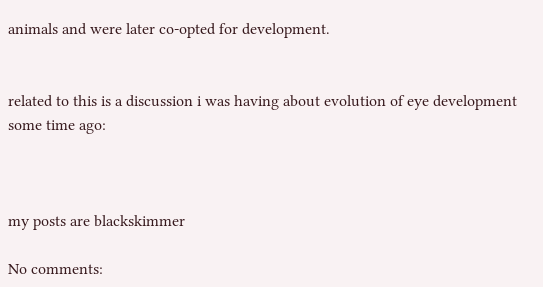animals and were later co-opted for development.


related to this is a discussion i was having about evolution of eye development some time ago:



my posts are blackskimmer

No comments: